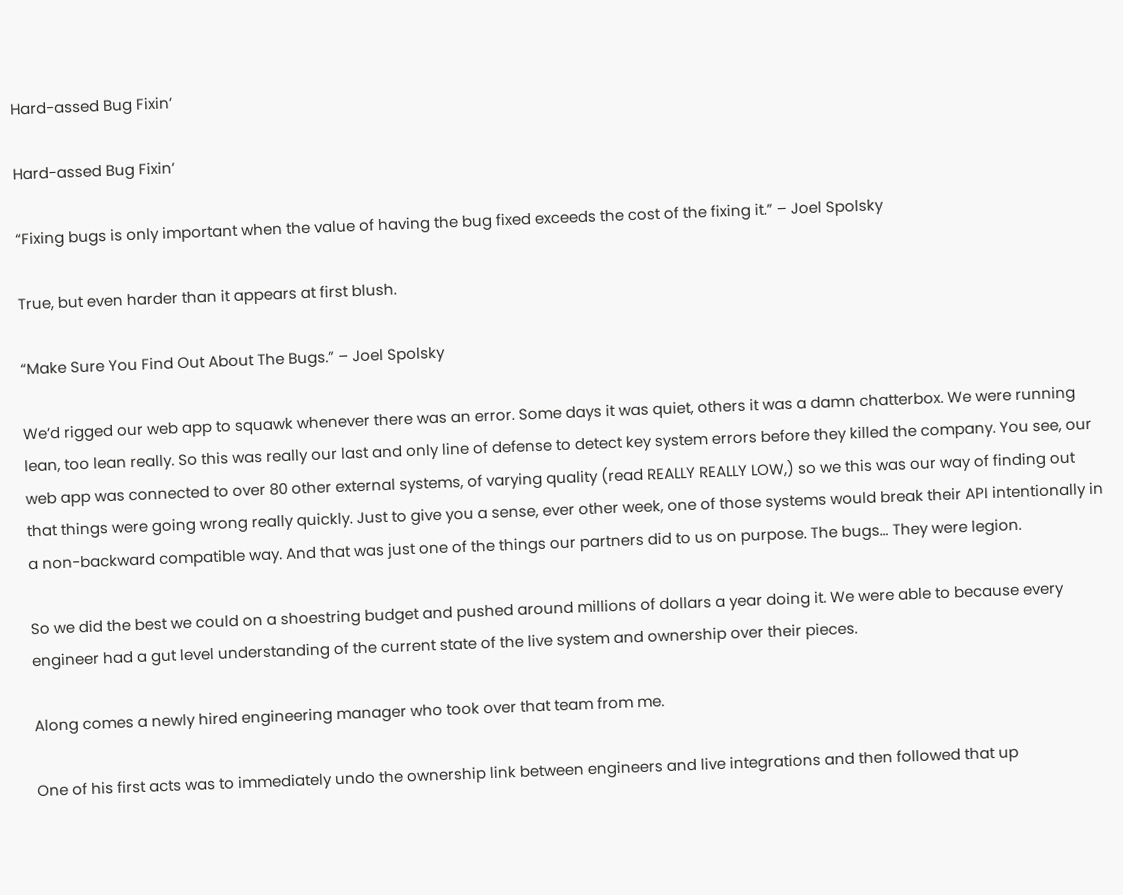Hard-assed Bug Fixin’

Hard-assed Bug Fixin’

“Fixing bugs is only important when the value of having the bug fixed exceeds the cost of the fixing it.” – Joel Spolsky

True, but even harder than it appears at first blush.

“Make Sure You Find Out About The Bugs.” – Joel Spolsky

We’d rigged our web app to squawk whenever there was an error. Some days it was quiet, others it was a damn chatterbox. We were running lean, too lean really. So this was really our last and only line of defense to detect key system errors before they killed the company. You see, our web app was connected to over 80 other external systems, of varying quality (read REALLY REALLY LOW,) so we this was our way of finding out that things were going wrong really quickly. Just to give you a sense, ever other week, one of those systems would break their API intentionally in a non-backward compatible way. And that was just one of the things our partners did to us on purpose. The bugs… They were legion.

So we did the best we could on a shoestring budget and pushed around millions of dollars a year doing it. We were able to because every engineer had a gut level understanding of the current state of the live system and ownership over their pieces.

Along comes a newly hired engineering manager who took over that team from me.

One of his first acts was to immediately undo the ownership link between engineers and live integrations and then followed that up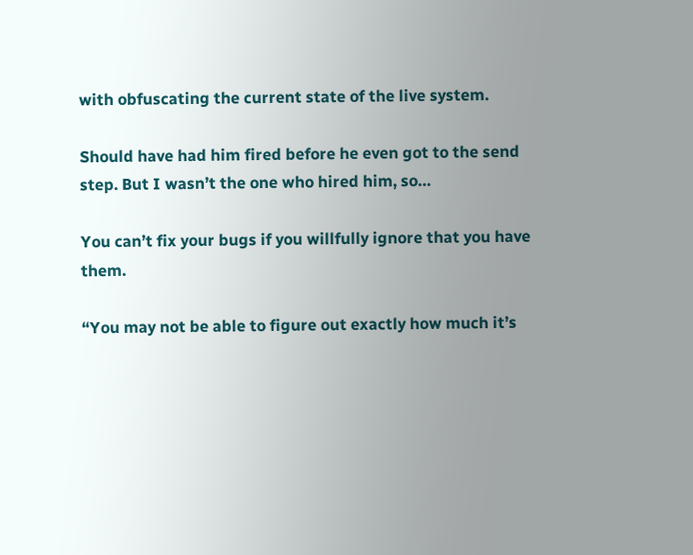with obfuscating the current state of the live system.

Should have had him fired before he even got to the send step. But I wasn’t the one who hired him, so…

You can’t fix your bugs if you willfully ignore that you have them.

“You may not be able to figure out exactly how much it’s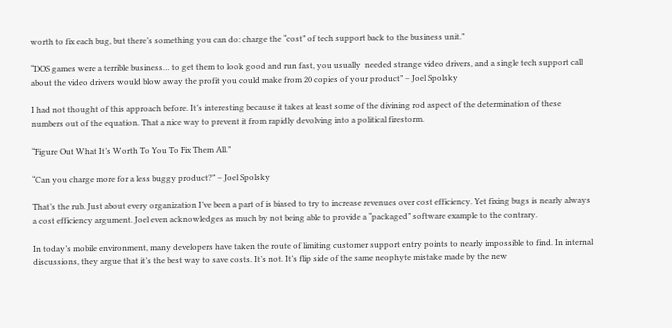worth to fix each bug, but there’s something you can do: charge the “cost” of tech support back to the business unit.”

“DOS games were a terrible business… to get them to look good and run fast, you usually  needed strange video drivers, and a single tech support call about the video drivers would blow away the profit you could make from 20 copies of your product” – Joel Spolsky

I had not thought of this approach before. It’s interesting because it takes at least some of the divining rod aspect of the determination of these numbers out of the equation. That a nice way to prevent it from rapidly devolving into a political firestorm.

“Figure Out What It’s Worth To You To Fix Them All.”

“Can you charge more for a less buggy product?” – Joel Spolsky

That’s the rub. Just about every organization I’ve been a part of is biased to try to increase revenues over cost efficiency. Yet fixing bugs is nearly always a cost efficiency argument. Joel even acknowledges as much by not being able to provide a “packaged” software example to the contrary.

In today’s mobile environment, many developers have taken the route of limiting customer support entry points to nearly impossible to find. In internal discussions, they argue that it’s the best way to save costs. It’s not. It’s flip side of the same neophyte mistake made by the new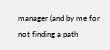manager (and by me for not finding a path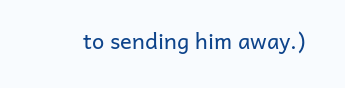to sending him away.)